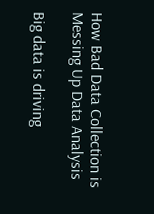How Bad Data Collection is Messing Up Data Analysis

Big data is driving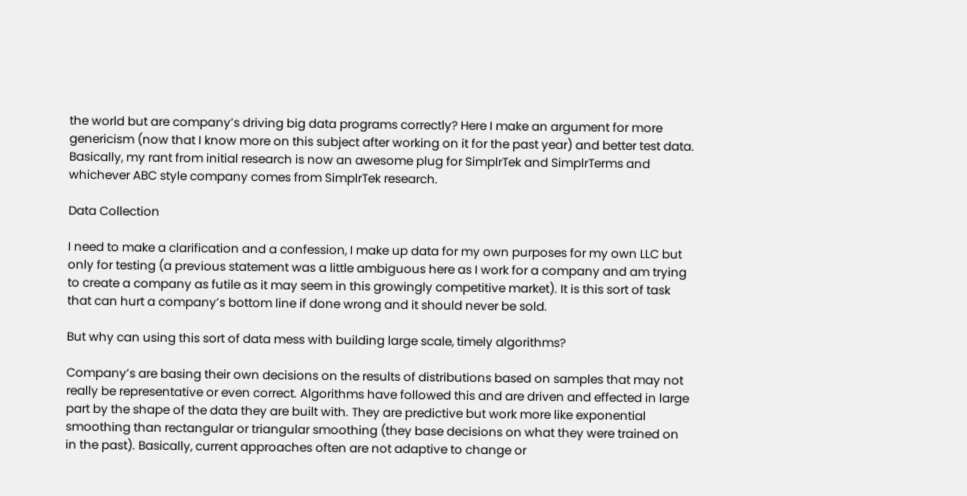the world but are company’s driving big data programs correctly? Here I make an argument for more genericism (now that I know more on this subject after working on it for the past year) and better test data. Basically, my rant from initial research is now an awesome plug for SimplrTek and SimplrTerms and whichever ABC style company comes from SimplrTek research.

Data Collection

I need to make a clarification and a confession, I make up data for my own purposes for my own LLC but only for testing (a previous statement was a little ambiguous here as I work for a company and am trying to create a company as futile as it may seem in this growingly competitive market). It is this sort of task that can hurt a company’s bottom line if done wrong and it should never be sold.

But why can using this sort of data mess with building large scale, timely algorithms?

Company’s are basing their own decisions on the results of distributions based on samples that may not really be representative or even correct. Algorithms have followed this and are driven and effected in large part by the shape of the data they are built with. They are predictive but work more like exponential smoothing than rectangular or triangular smoothing (they base decisions on what they were trained on in the past). Basically, current approaches often are not adaptive to change or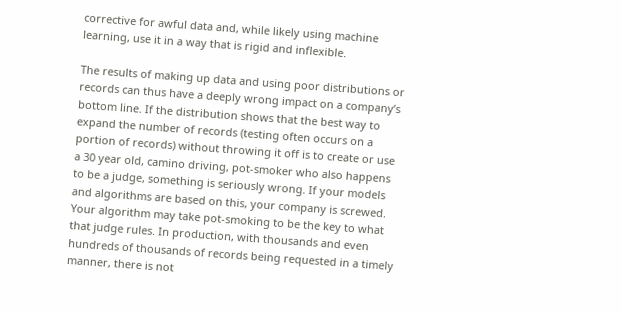corrective for awful data and, while likely using machine learning, use it in a way that is rigid and inflexible.

The results of making up data and using poor distributions or records can thus have a deeply wrong impact on a company’s bottom line. If the distribution shows that the best way to expand the number of records (testing often occurs on a portion of records) without throwing it off is to create or use a 30 year old, camino driving, pot-smoker who also happens to be a judge, something is seriously wrong. If your models and algorithms are based on this, your company is screwed. Your algorithm may take pot-smoking to be the key to what that judge rules. In production, with thousands and even hundreds of thousands of records being requested in a timely manner, there is not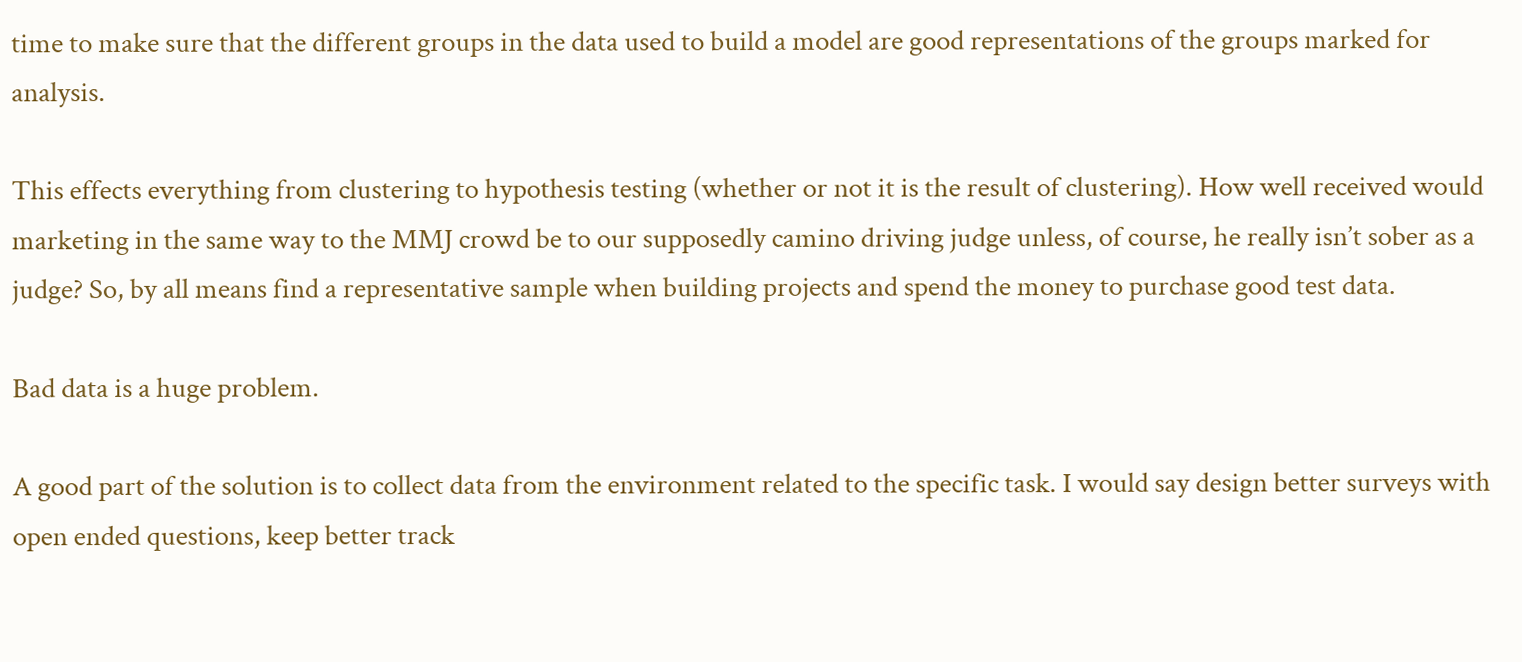time to make sure that the different groups in the data used to build a model are good representations of the groups marked for analysis.

This effects everything from clustering to hypothesis testing (whether or not it is the result of clustering). How well received would marketing in the same way to the MMJ crowd be to our supposedly camino driving judge unless, of course, he really isn’t sober as a judge? So, by all means find a representative sample when building projects and spend the money to purchase good test data.

Bad data is a huge problem.

A good part of the solution is to collect data from the environment related to the specific task. I would say design better surveys with open ended questions, keep better track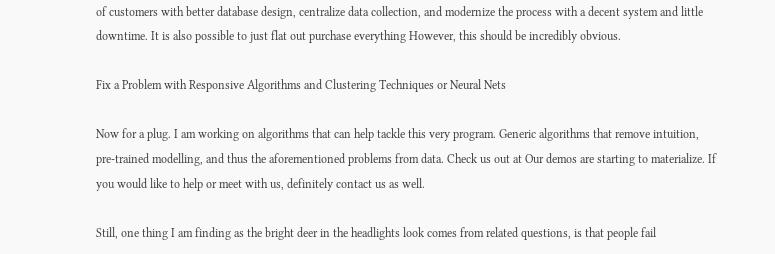of customers with better database design, centralize data collection, and modernize the process with a decent system and little downtime. It is also possible to just flat out purchase everything However, this should be incredibly obvious.

Fix a Problem with Responsive Algorithms and Clustering Techniques or Neural Nets

Now for a plug. I am working on algorithms that can help tackle this very program. Generic algorithms that remove intuition, pre-trained modelling, and thus the aforementioned problems from data. Check us out at Our demos are starting to materialize. If you would like to help or meet with us, definitely contact us as well.

Still, one thing I am finding as the bright deer in the headlights look comes from related questions, is that people fail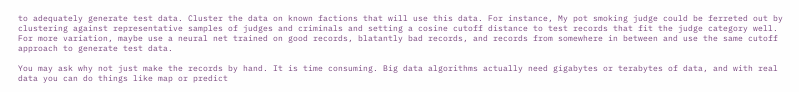to adequately generate test data. Cluster the data on known factions that will use this data. For instance, My pot smoking judge could be ferreted out by clustering against representative samples of judges and criminals and setting a cosine cutoff distance to test records that fit the judge category well. For more variation, maybe use a neural net trained on good records, blatantly bad records, and records from somewhere in between and use the same cutoff approach to generate test data.

You may ask why not just make the records by hand. It is time consuming. Big data algorithms actually need gigabytes or terabytes of data, and with real data you can do things like map or predict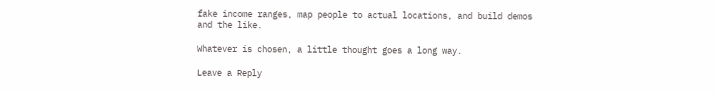fake income ranges, map people to actual locations, and build demos and the like.

Whatever is chosen, a little thought goes a long way.

Leave a Reply